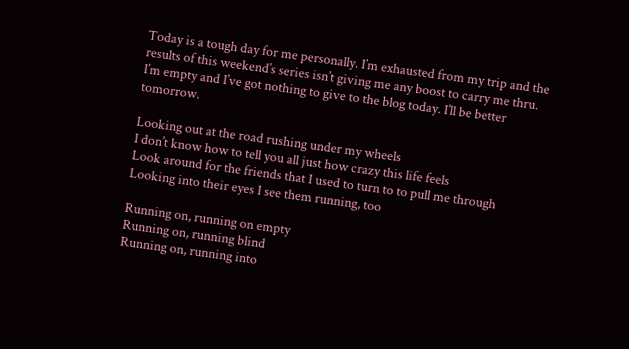Today is a tough day for me personally. I’m exhausted from my trip and the results of this weekend’s series isn’t giving me any boost to carry me thru. I’m empty and I’ve got nothing to give to the blog today. I’ll be better tomorrow.

Looking out at the road rushing under my wheels
I don’t know how to tell you all just how crazy this life feels
Look around for the friends that I used to turn to to pull me through
Looking into their eyes I see them running, too

Running on, running on empty
Running on, running blind
Running on, running into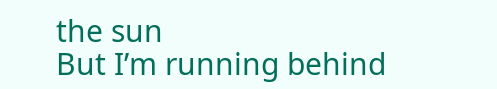the sun
But I’m running behind